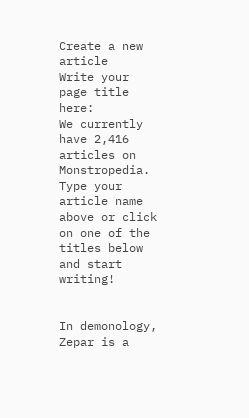Create a new article
Write your page title here:
We currently have 2,416 articles on Monstropedia. Type your article name above or click on one of the titles below and start writing!


In demonology, Zepar is a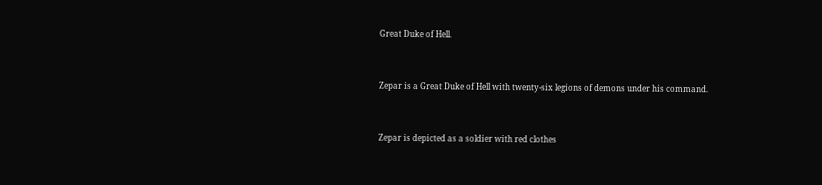Great Duke of Hell.


Zepar is a Great Duke of Hell with twenty-six legions of demons under his command.


Zepar is depicted as a soldier with red clothes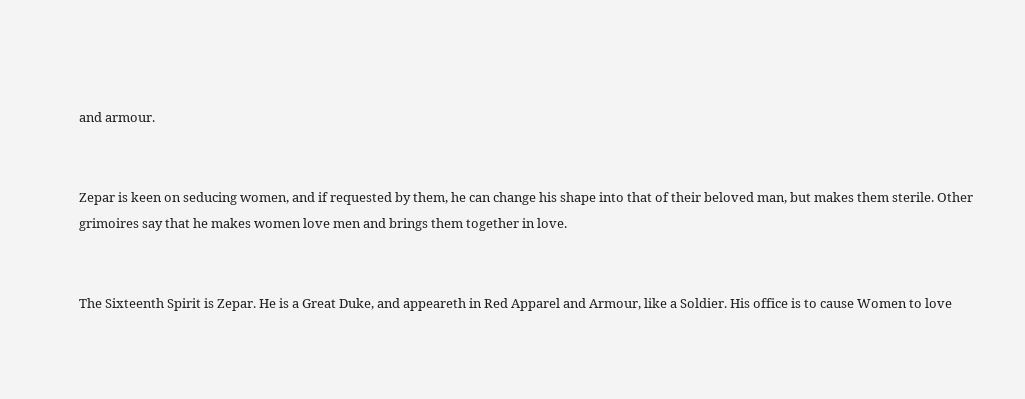and armour.


Zepar is keen on seducing women, and if requested by them, he can change his shape into that of their beloved man, but makes them sterile. Other grimoires say that he makes women love men and brings them together in love.


The Sixteenth Spirit is Zepar. He is a Great Duke, and appeareth in Red Apparel and Armour, like a Soldier. His office is to cause Women to love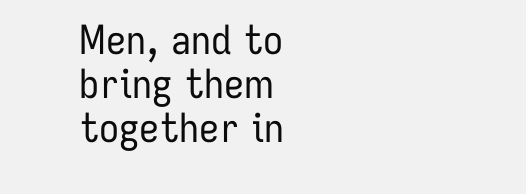Men, and to bring them together in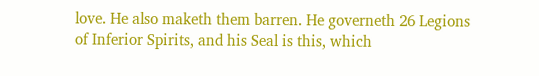love. He also maketh them barren. He governeth 26 Legions of Inferior Spirits, and his Seal is this, which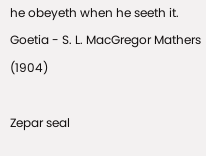he obeyeth when he seeth it. Goetia - S. L. MacGregor Mathers (1904)

Zepar seal